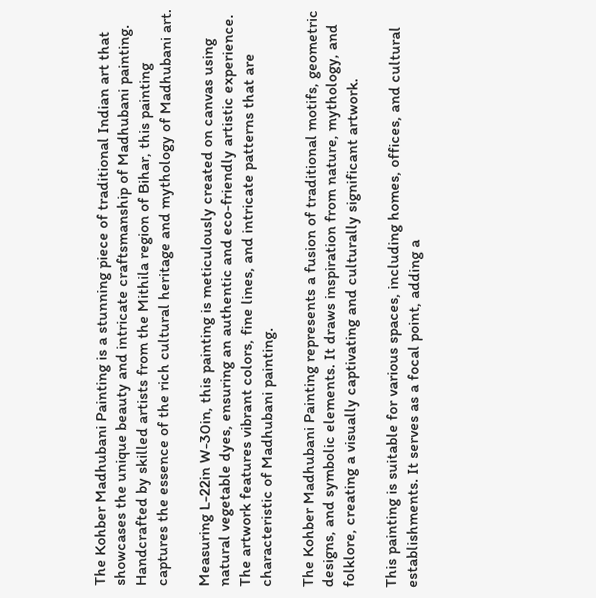The Kohber Madhubani Painting is a stunning piece of traditional Indian art that showcases the unique beauty and intricate craftsmanship of Madhubani painting. Handcrafted by skilled artists from the Mithila region of Bihar, this painting captures the essence of the rich cultural heritage and mythology of Madhubani art.

Measuring L-22in W-30in, this painting is meticulously created on canvas using natural vegetable dyes, ensuring an authentic and eco-friendly artistic experience. The artwork features vibrant colors, fine lines, and intricate patterns that are characteristic of Madhubani painting.

The Kohber Madhubani Painting represents a fusion of traditional motifs, geometric designs, and symbolic elements. It draws inspiration from nature, mythology, and folklore, creating a visually captivating and culturally significant artwork.

This painting is suitable for various spaces, including homes, offices, and cultural establishments. It serves as a focal point, adding a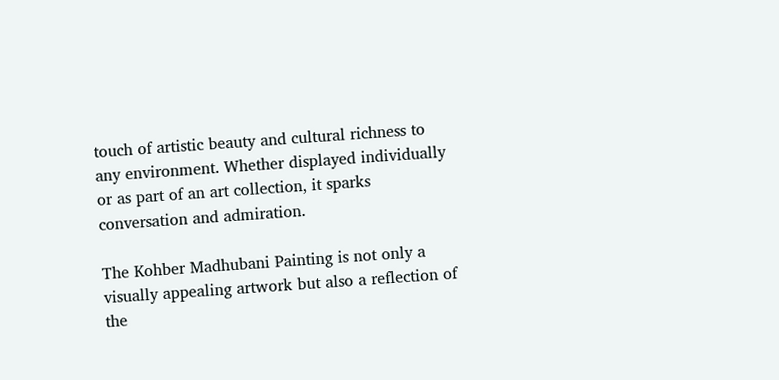touch of artistic beauty and cultural richness to any environment. Whether displayed individually or as part of an art collection, it sparks conversation and admiration.

The Kohber Madhubani Painting is not only a visually appealing artwork but also a reflection of the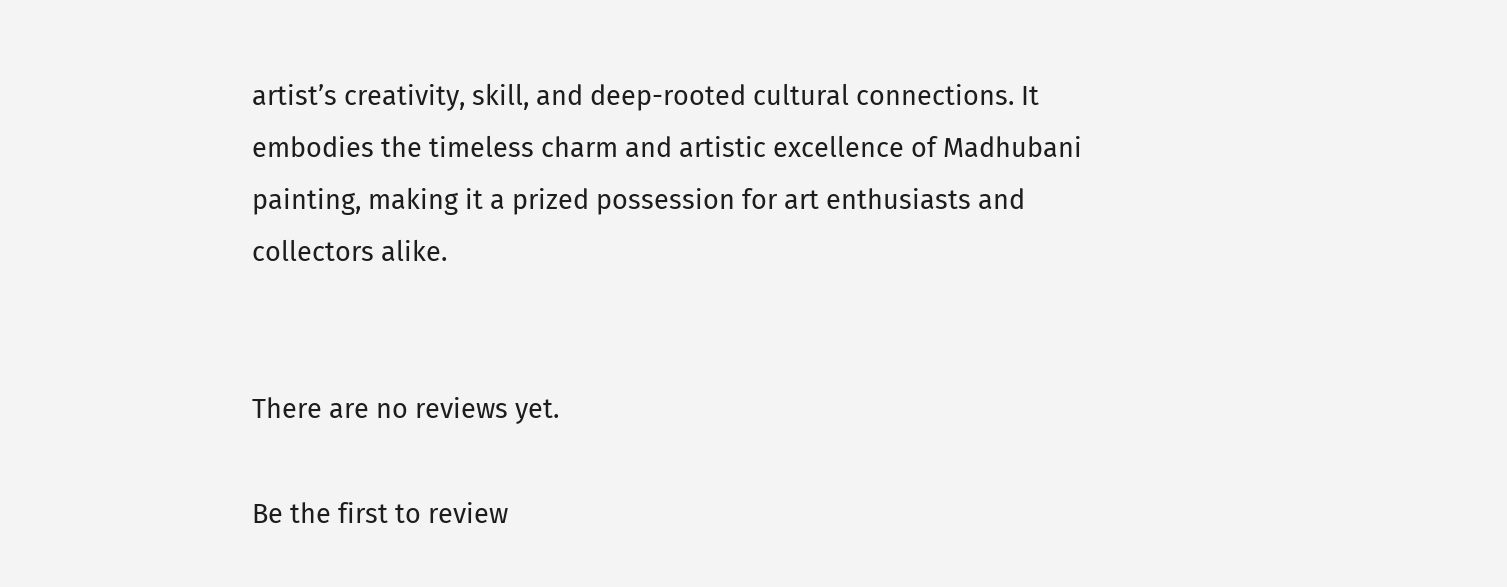artist’s creativity, skill, and deep-rooted cultural connections. It embodies the timeless charm and artistic excellence of Madhubani painting, making it a prized possession for art enthusiasts and collectors alike.


There are no reviews yet.

Be the first to review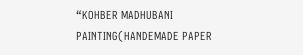“KOHBER MADHUBANI PAINTING(HANDEMADE PAPER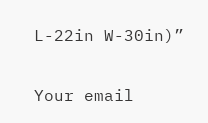L-22in W-30in)”

Your email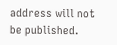address will not be published.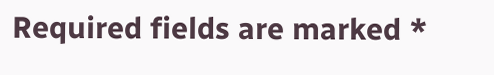Required fields are marked *